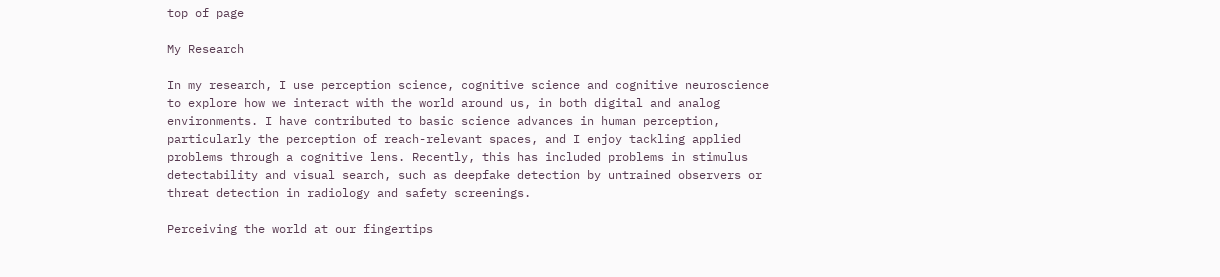top of page

My Research

In my research, I use perception science, cognitive science and cognitive neuroscience to explore how we interact with the world around us, in both digital and analog environments. I have contributed to basic science advances in human perception, particularly the perception of reach-relevant spaces, and I enjoy tackling applied problems through a cognitive lens. Recently, this has included problems in stimulus detectability and visual search, such as deepfake detection by untrained observers or threat detection in radiology and safety screenings.

Perceiving the world at our fingertips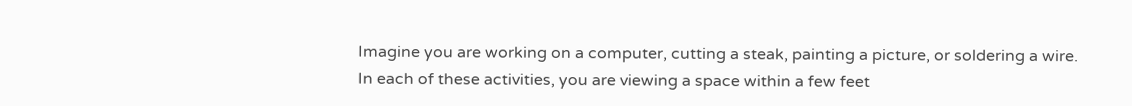Imagine you are working on a computer, cutting a steak, painting a picture, or soldering a wire. In each of these activities, you are viewing a space within a few feet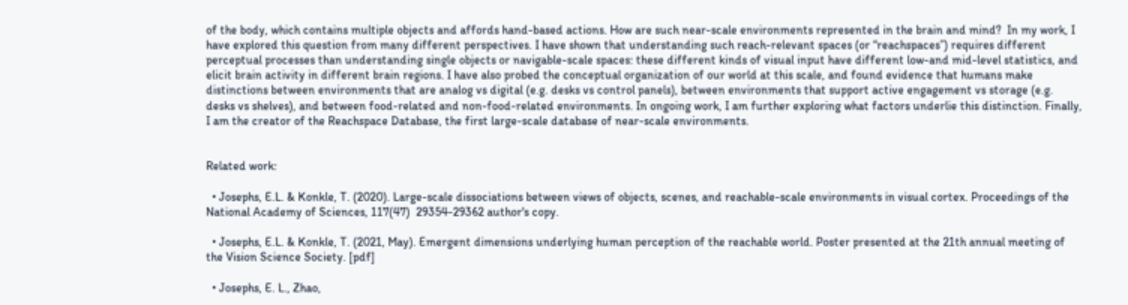of the body, which contains multiple objects and affords hand-based actions. How are such near-scale environments represented in the brain and mind?  In my work, I have explored this question from many different perspectives. I have shown that understanding such reach-relevant spaces (or “reachspaces”) requires different perceptual processes than understanding single objects or navigable-scale spaces: these different kinds of visual input have different low-and mid-level statistics, and elicit brain activity in different brain regions. I have also probed the conceptual organization of our world at this scale, and found evidence that humans make distinctions between environments that are analog vs digital (e.g. desks vs control panels), between environments that support active engagement vs storage (e.g. desks vs shelves), and between food-related and non-food-related environments. In ongoing work, I am further exploring what factors underlie this distinction. Finally, I am the creator of the Reachspace Database, the first large-scale database of near-scale environments.


Related work:

  • Josephs, E.L. & Konkle, T. (2020). Large-scale dissociations between views of objects, scenes, and reachable-scale environments in visual cortex. Proceedings of the National Academy of Sciences, 117(47)  29354-29362 author's copy.

  • Josephs, E.L. & Konkle, T. (2021, May). Emergent dimensions underlying human perception of the reachable world. Poster presented at the 21th annual meeting of the Vision Science Society. [pdf]

  • Josephs, E. L., Zhao,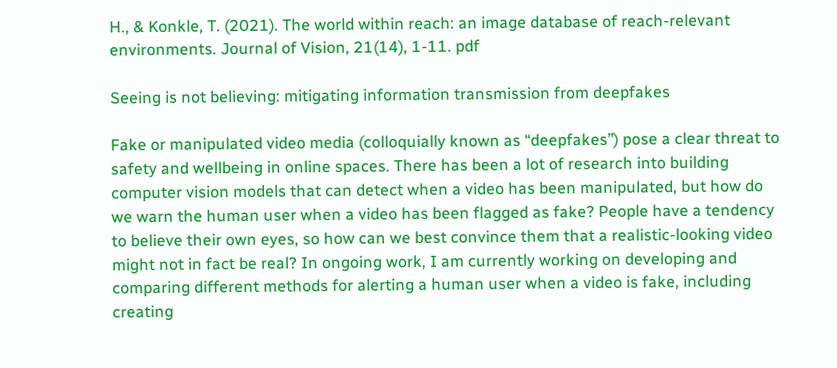H., & Konkle, T. (2021). The world within reach: an image database of reach-relevant environments. Journal of Vision, 21(14), 1-11. pdf

Seeing is not believing: mitigating information transmission from deepfakes

Fake or manipulated video media (colloquially known as “deepfakes”) pose a clear threat to safety and wellbeing in online spaces. There has been a lot of research into building computer vision models that can detect when a video has been manipulated, but how do we warn the human user when a video has been flagged as fake? People have a tendency to believe their own eyes, so how can we best convince them that a realistic-looking video might not in fact be real? In ongoing work, I am currently working on developing and comparing different methods for alerting a human user when a video is fake, including creating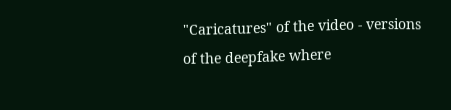"Caricatures" of the video - versions of the deepfake where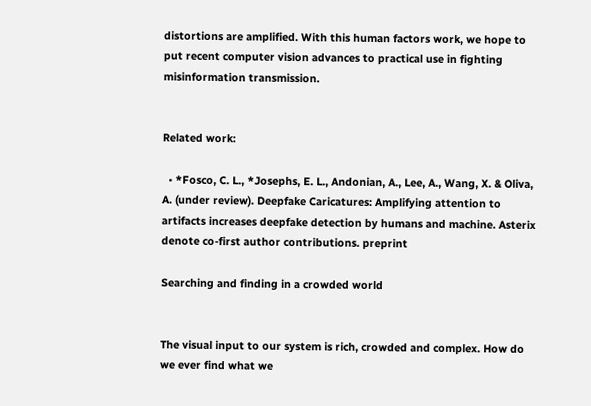distortions are amplified. With this human factors work, we hope to put recent computer vision advances to practical use in fighting misinformation transmission.


Related work:

  • *Fosco, C. L., *Josephs, E. L., Andonian, A., Lee, A., Wang, X. & Oliva, A. (under review). Deepfake Caricatures: Amplifying attention to artifacts increases deepfake detection by humans and machine. Asterix denote co-first author contributions. preprint

Searching and finding in a crowded world


The visual input to our system is rich, crowded and complex. How do we ever find what we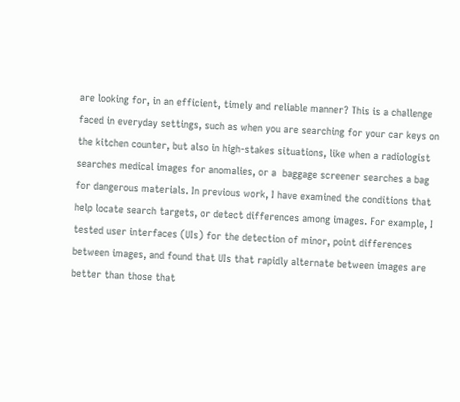are looking for, in an efficient, timely and reliable manner? This is a challenge faced in everyday settings, such as when you are searching for your car keys on the kitchen counter, but also in high-stakes situations, like when a radiologist searches medical images for anomalies, or a  baggage screener searches a bag for dangerous materials. In previous work, I have examined the conditions that help locate search targets, or detect differences among images. For example, I tested user interfaces (UIs) for the detection of minor, point differences between images, and found that UIs that rapidly alternate between images are better than those that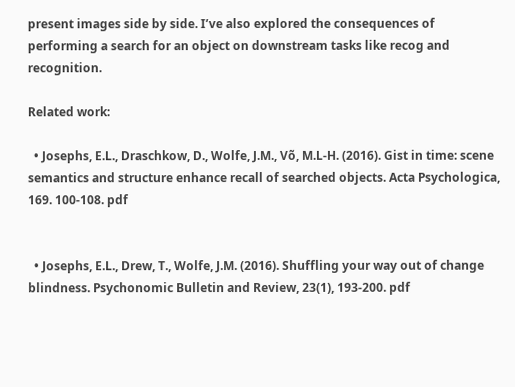present images side by side. I’ve also explored the consequences of performing a search for an object on downstream tasks like recog and recognition.

Related work:

  • Josephs, E.L., Draschkow, D., Wolfe, J.M., Võ, M.L-H. (2016). Gist in time: scene semantics and structure enhance recall of searched objects. Acta Psychologica, 169. 100-108. pdf


  • Josephs, E.L., Drew, T., Wolfe, J.M. (2016). Shuffling your way out of change blindness. Psychonomic Bulletin and Review, 23(1), 193-200. pdf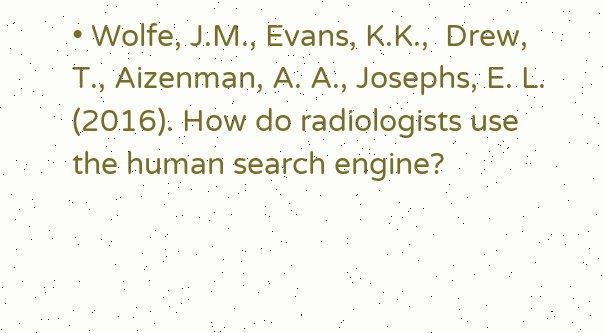• Wolfe, J.M., Evans, K.K.,  Drew, T., Aizenman, A. A., Josephs, E. L. (2016). How do radiologists use the human search engine?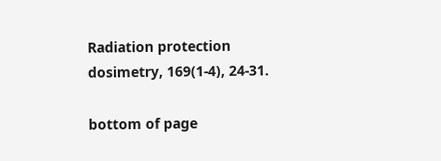Radiation protection dosimetry, 169(1-4), 24-31.

bottom of page